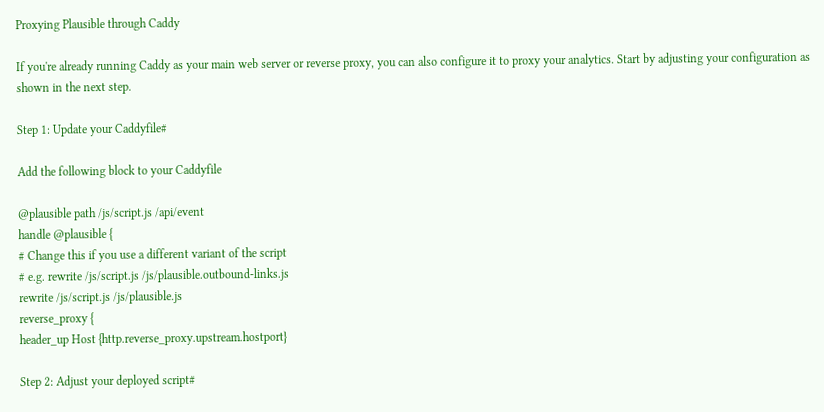Proxying Plausible through Caddy

If you're already running Caddy as your main web server or reverse proxy, you can also configure it to proxy your analytics. Start by adjusting your configuration as shown in the next step.

Step 1: Update your Caddyfile#

Add the following block to your Caddyfile

@plausible path /js/script.js /api/event
handle @plausible {
# Change this if you use a different variant of the script
# e.g. rewrite /js/script.js /js/plausible.outbound-links.js
rewrite /js/script.js /js/plausible.js
reverse_proxy {
header_up Host {http.reverse_proxy.upstream.hostport}

Step 2: Adjust your deployed script#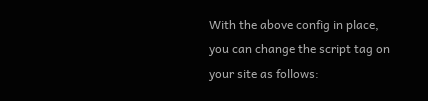With the above config in place, you can change the script tag on your site as follows: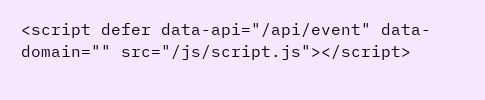<script defer data-api="/api/event" data-domain="" src="/js/script.js"></script>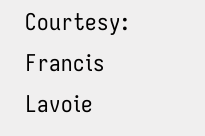Courtesy: Francis Lavoie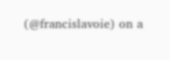(@francislavoie) on a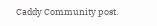Caddy Community post.